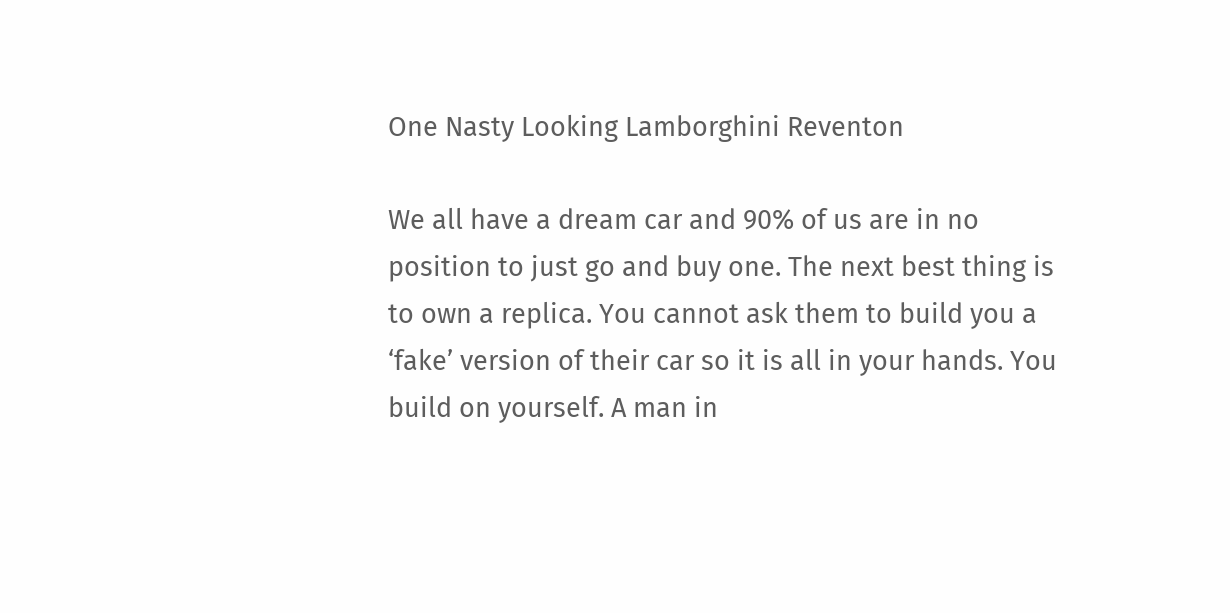One Nasty Looking Lamborghini Reventon

We all have a dream car and 90% of us are in no position to just go and buy one. The next best thing is to own a replica. You cannot ask them to build you a ‘fake’ version of their car so it is all in your hands. You build on yourself. A man in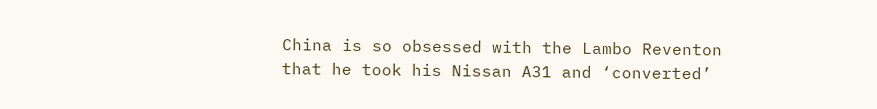China is so obsessed with the Lambo Reventon that he took his Nissan A31 and ‘converted’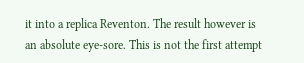it into a replica Reventon. The result however is an absolute eye-sore. This is not the first attempt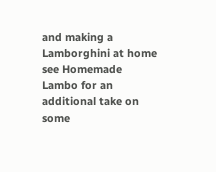and making a Lamborghini at home see Homemade Lambo for an additional take on some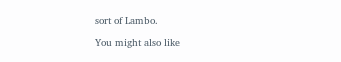sort of Lambo.

You might also like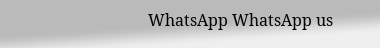WhatsApp WhatsApp us